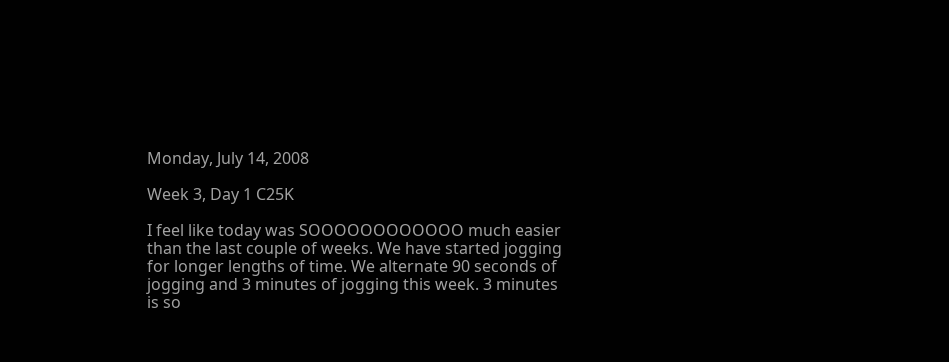Monday, July 14, 2008

Week 3, Day 1 C25K

I feel like today was SOOOOOOOOOOOO much easier than the last couple of weeks. We have started jogging for longer lengths of time. We alternate 90 seconds of jogging and 3 minutes of jogging this week. 3 minutes is so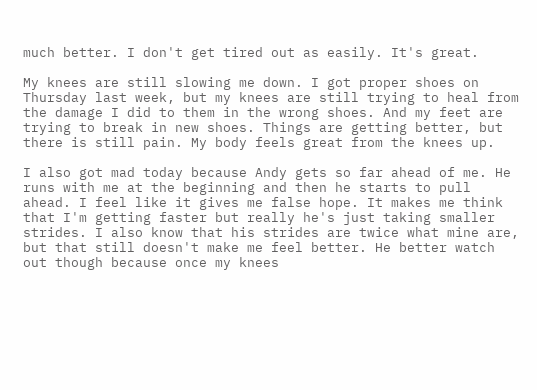much better. I don't get tired out as easily. It's great.

My knees are still slowing me down. I got proper shoes on Thursday last week, but my knees are still trying to heal from the damage I did to them in the wrong shoes. And my feet are trying to break in new shoes. Things are getting better, but there is still pain. My body feels great from the knees up.

I also got mad today because Andy gets so far ahead of me. He runs with me at the beginning and then he starts to pull ahead. I feel like it gives me false hope. It makes me think that I'm getting faster but really he's just taking smaller strides. I also know that his strides are twice what mine are, but that still doesn't make me feel better. He better watch out though because once my knees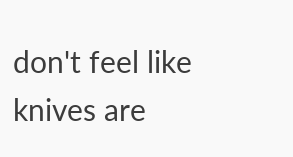don't feel like knives are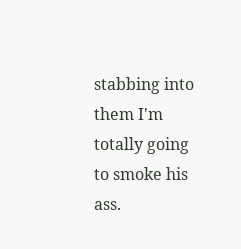stabbing into them I'm totally going to smoke his ass.